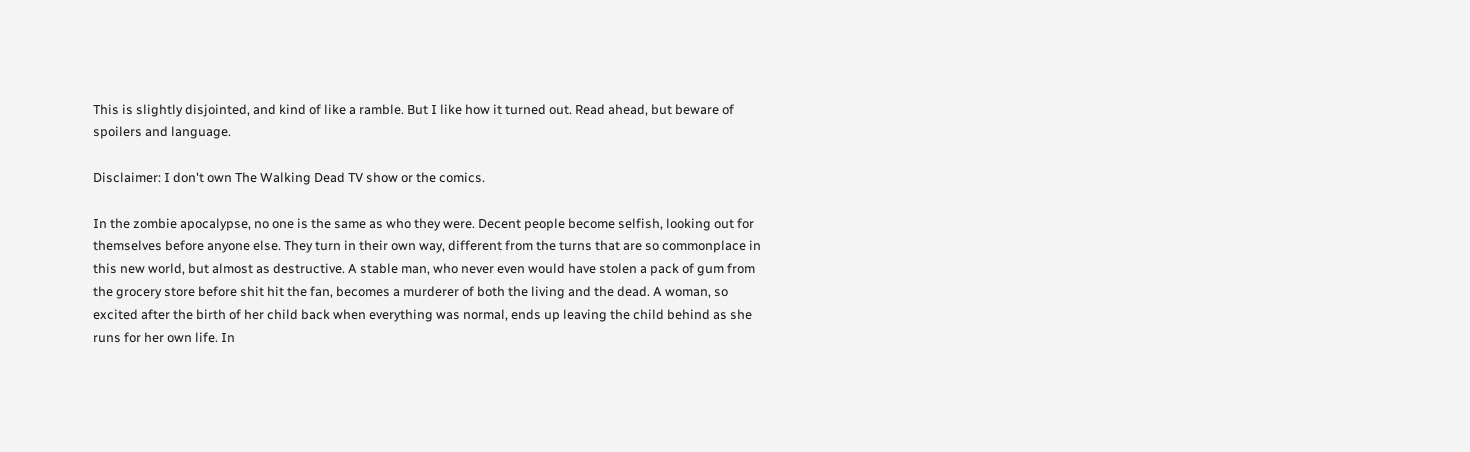This is slightly disjointed, and kind of like a ramble. But I like how it turned out. Read ahead, but beware of spoilers and language.

Disclaimer: I don't own The Walking Dead TV show or the comics.

In the zombie apocalypse, no one is the same as who they were. Decent people become selfish, looking out for themselves before anyone else. They turn in their own way, different from the turns that are so commonplace in this new world, but almost as destructive. A stable man, who never even would have stolen a pack of gum from the grocery store before shit hit the fan, becomes a murderer of both the living and the dead. A woman, so excited after the birth of her child back when everything was normal, ends up leaving the child behind as she runs for her own life. In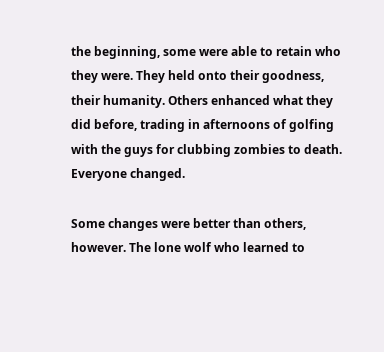the beginning, some were able to retain who they were. They held onto their goodness, their humanity. Others enhanced what they did before, trading in afternoons of golfing with the guys for clubbing zombies to death. Everyone changed.

Some changes were better than others, however. The lone wolf who learned to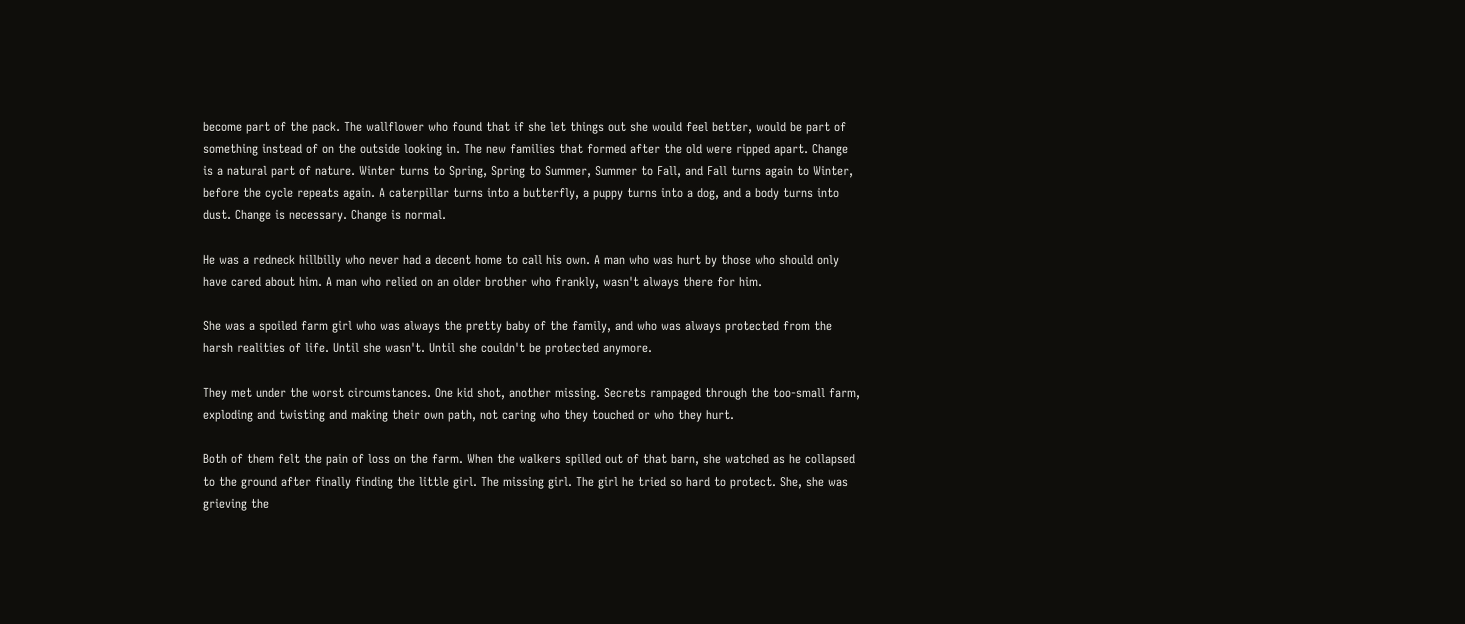become part of the pack. The wallflower who found that if she let things out she would feel better, would be part of something instead of on the outside looking in. The new families that formed after the old were ripped apart. Change is a natural part of nature. Winter turns to Spring, Spring to Summer, Summer to Fall, and Fall turns again to Winter, before the cycle repeats again. A caterpillar turns into a butterfly, a puppy turns into a dog, and a body turns into dust. Change is necessary. Change is normal.

He was a redneck hillbilly who never had a decent home to call his own. A man who was hurt by those who should only have cared about him. A man who relied on an older brother who frankly, wasn't always there for him.

She was a spoiled farm girl who was always the pretty baby of the family, and who was always protected from the harsh realities of life. Until she wasn't. Until she couldn't be protected anymore.

They met under the worst circumstances. One kid shot, another missing. Secrets rampaged through the too-small farm, exploding and twisting and making their own path, not caring who they touched or who they hurt.

Both of them felt the pain of loss on the farm. When the walkers spilled out of that barn, she watched as he collapsed to the ground after finally finding the little girl. The missing girl. The girl he tried so hard to protect. She, she was grieving the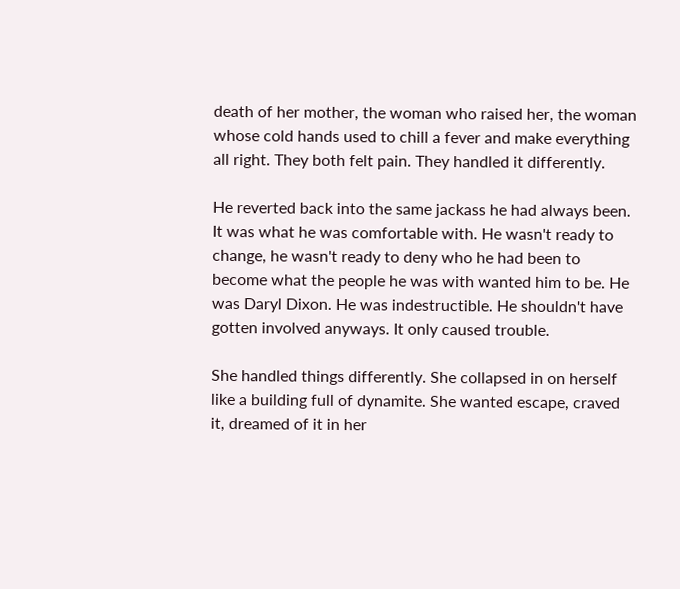death of her mother, the woman who raised her, the woman whose cold hands used to chill a fever and make everything all right. They both felt pain. They handled it differently.

He reverted back into the same jackass he had always been. It was what he was comfortable with. He wasn't ready to change, he wasn't ready to deny who he had been to become what the people he was with wanted him to be. He was Daryl Dixon. He was indestructible. He shouldn't have gotten involved anyways. It only caused trouble.

She handled things differently. She collapsed in on herself like a building full of dynamite. She wanted escape, craved it, dreamed of it in her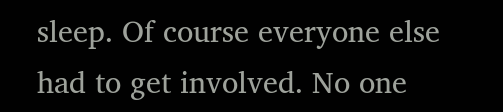sleep. Of course everyone else had to get involved. No one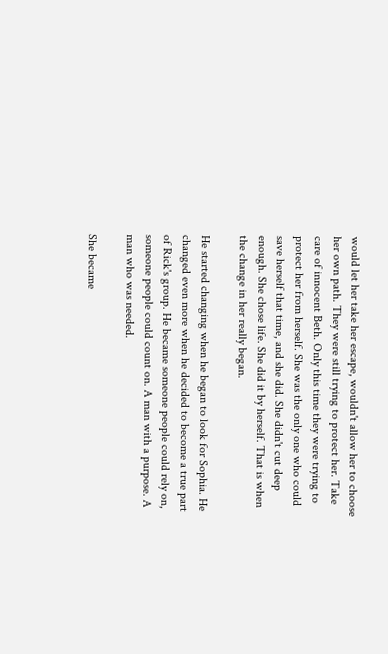would let her take her escape, wouldn't allow her to choose her own path. They were still trying to protect her. Take care of innocent Beth. Only this time they were trying to protect her from herself. She was the only one who could save herself that time, and she did. She didn't cut deep enough. She chose life. She did it by herself. That is when the change in her really began.

He started changing when he began to look for Sophia. He changed even more when he decided to become a true part of Rick's group. He became someone people could rely on, someone people could count on. A man with a purpose. A man who was needed.

She became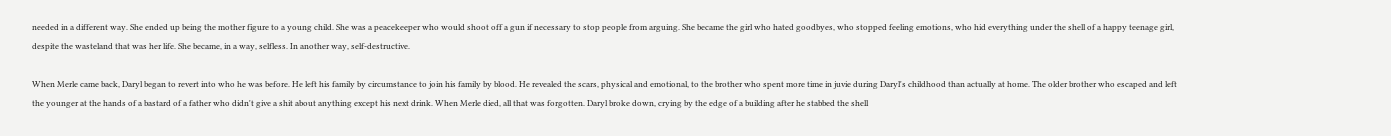needed in a different way. She ended up being the mother figure to a young child. She was a peacekeeper who would shoot off a gun if necessary to stop people from arguing. She became the girl who hated goodbyes, who stopped feeling emotions, who hid everything under the shell of a happy teenage girl, despite the wasteland that was her life. She became, in a way, selfless. In another way, self-destructive.

When Merle came back, Daryl began to revert into who he was before. He left his family by circumstance to join his family by blood. He revealed the scars, physical and emotional, to the brother who spent more time in juvie during Daryl's childhood than actually at home. The older brother who escaped and left the younger at the hands of a bastard of a father who didn't give a shit about anything except his next drink. When Merle died, all that was forgotten. Daryl broke down, crying by the edge of a building after he stabbed the shell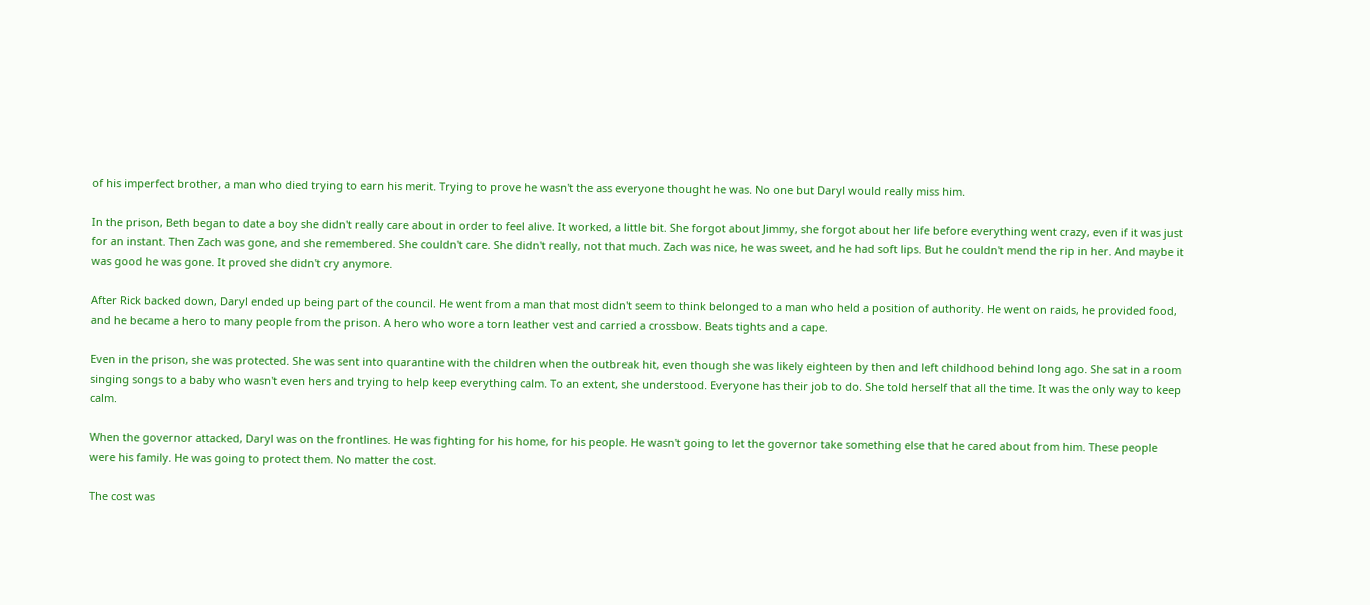of his imperfect brother, a man who died trying to earn his merit. Trying to prove he wasn't the ass everyone thought he was. No one but Daryl would really miss him.

In the prison, Beth began to date a boy she didn't really care about in order to feel alive. It worked, a little bit. She forgot about Jimmy, she forgot about her life before everything went crazy, even if it was just for an instant. Then Zach was gone, and she remembered. She couldn't care. She didn't really, not that much. Zach was nice, he was sweet, and he had soft lips. But he couldn't mend the rip in her. And maybe it was good he was gone. It proved she didn't cry anymore.

After Rick backed down, Daryl ended up being part of the council. He went from a man that most didn't seem to think belonged to a man who held a position of authority. He went on raids, he provided food, and he became a hero to many people from the prison. A hero who wore a torn leather vest and carried a crossbow. Beats tights and a cape.

Even in the prison, she was protected. She was sent into quarantine with the children when the outbreak hit, even though she was likely eighteen by then and left childhood behind long ago. She sat in a room singing songs to a baby who wasn't even hers and trying to help keep everything calm. To an extent, she understood. Everyone has their job to do. She told herself that all the time. It was the only way to keep calm.

When the governor attacked, Daryl was on the frontlines. He was fighting for his home, for his people. He wasn't going to let the governor take something else that he cared about from him. These people were his family. He was going to protect them. No matter the cost.

The cost was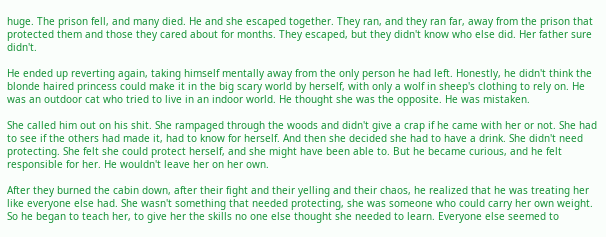huge. The prison fell, and many died. He and she escaped together. They ran, and they ran far, away from the prison that protected them and those they cared about for months. They escaped, but they didn't know who else did. Her father sure didn't.

He ended up reverting again, taking himself mentally away from the only person he had left. Honestly, he didn't think the blonde haired princess could make it in the big scary world by herself, with only a wolf in sheep's clothing to rely on. He was an outdoor cat who tried to live in an indoor world. He thought she was the opposite. He was mistaken.

She called him out on his shit. She rampaged through the woods and didn't give a crap if he came with her or not. She had to see if the others had made it, had to know for herself. And then she decided she had to have a drink. She didn't need protecting. She felt she could protect herself, and she might have been able to. But he became curious, and he felt responsible for her. He wouldn't leave her on her own.

After they burned the cabin down, after their fight and their yelling and their chaos, he realized that he was treating her like everyone else had. She wasn't something that needed protecting, she was someone who could carry her own weight. So he began to teach her, to give her the skills no one else thought she needed to learn. Everyone else seemed to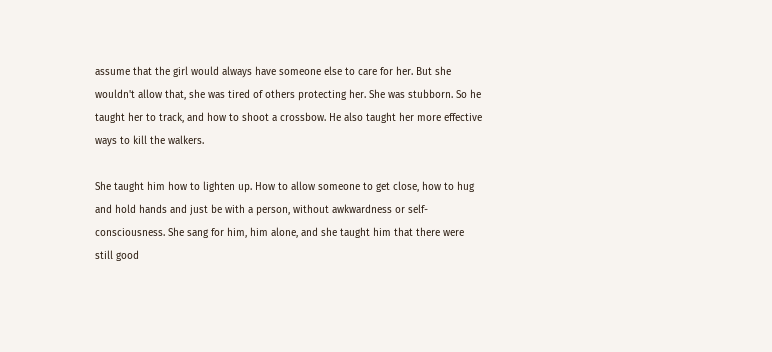assume that the girl would always have someone else to care for her. But she wouldn't allow that, she was tired of others protecting her. She was stubborn. So he taught her to track, and how to shoot a crossbow. He also taught her more effective ways to kill the walkers.

She taught him how to lighten up. How to allow someone to get close, how to hug and hold hands and just be with a person, without awkwardness or self-consciousness. She sang for him, him alone, and she taught him that there were still good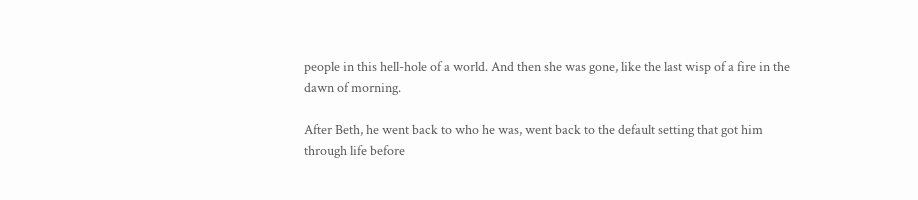people in this hell-hole of a world. And then she was gone, like the last wisp of a fire in the dawn of morning.

After Beth, he went back to who he was, went back to the default setting that got him through life before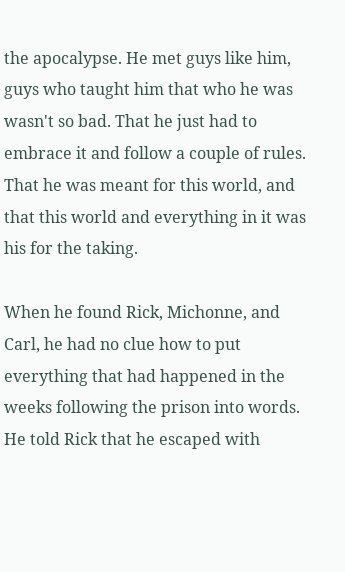the apocalypse. He met guys like him, guys who taught him that who he was wasn't so bad. That he just had to embrace it and follow a couple of rules. That he was meant for this world, and that this world and everything in it was his for the taking.

When he found Rick, Michonne, and Carl, he had no clue how to put everything that had happened in the weeks following the prison into words. He told Rick that he escaped with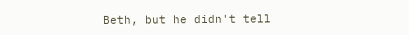Beth, but he didn't tell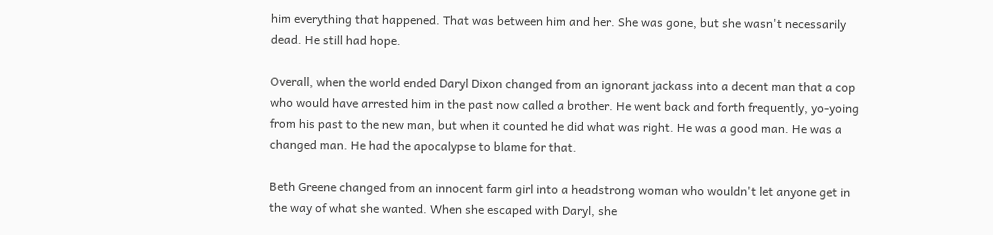him everything that happened. That was between him and her. She was gone, but she wasn't necessarily dead. He still had hope.

Overall, when the world ended Daryl Dixon changed from an ignorant jackass into a decent man that a cop who would have arrested him in the past now called a brother. He went back and forth frequently, yo-yoing from his past to the new man, but when it counted he did what was right. He was a good man. He was a changed man. He had the apocalypse to blame for that.

Beth Greene changed from an innocent farm girl into a headstrong woman who wouldn't let anyone get in the way of what she wanted. When she escaped with Daryl, she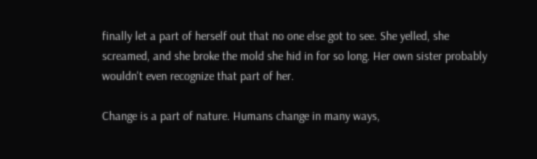finally let a part of herself out that no one else got to see. She yelled, she screamed, and she broke the mold she hid in for so long. Her own sister probably wouldn't even recognize that part of her.

Change is a part of nature. Humans change in many ways,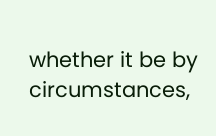whether it be by circumstances,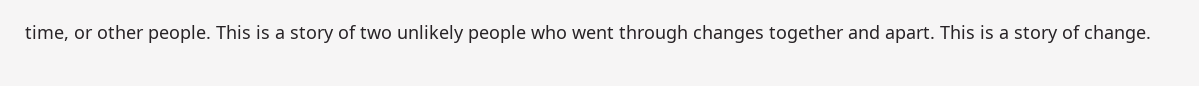time, or other people. This is a story of two unlikely people who went through changes together and apart. This is a story of change.